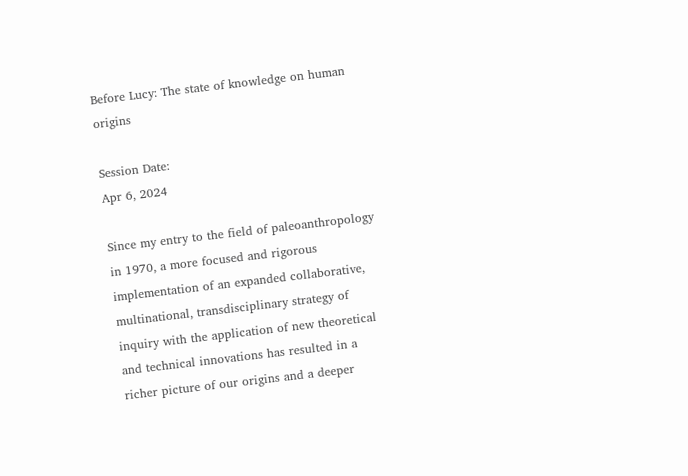Before Lucy: The state of knowledge on human origins

Session Date:
Apr 6, 2024

Since my entry to the field of paleoanthropology in 1970, a more focused and rigorous implementation of an expanded collaborative, multinational, transdisciplinary strategy of inquiry with the application of new theoretical and technical innovations has resulted in a richer picture of our origins and a deeper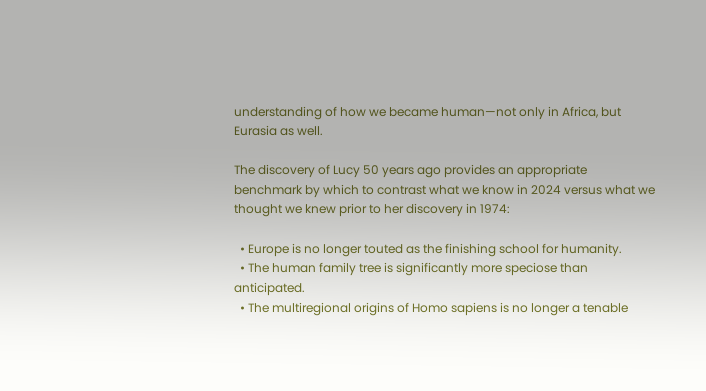understanding of how we became human—not only in Africa, but Eurasia as well.

The discovery of Lucy 50 years ago provides an appropriate benchmark by which to contrast what we know in 2024 versus what we thought we knew prior to her discovery in 1974:

  • Europe is no longer touted as the finishing school for humanity.
  • The human family tree is significantly more speciose than anticipated.
  • The multiregional origins of Homo sapiens is no longer a tenable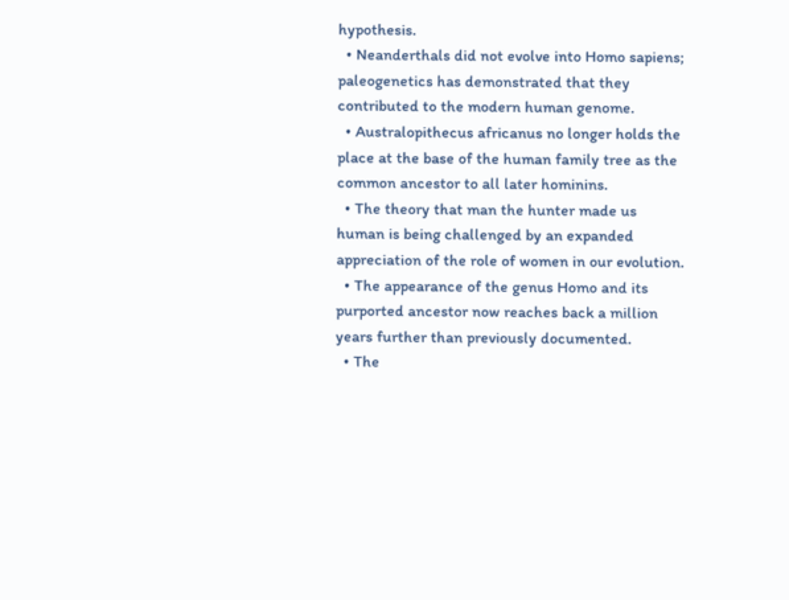hypothesis.
  • Neanderthals did not evolve into Homo sapiens; paleogenetics has demonstrated that they contributed to the modern human genome.
  • Australopithecus africanus no longer holds the place at the base of the human family tree as the common ancestor to all later hominins.
  • The theory that man the hunter made us human is being challenged by an expanded appreciation of the role of women in our evolution.
  • The appearance of the genus Homo and its purported ancestor now reaches back a million years further than previously documented.
  • The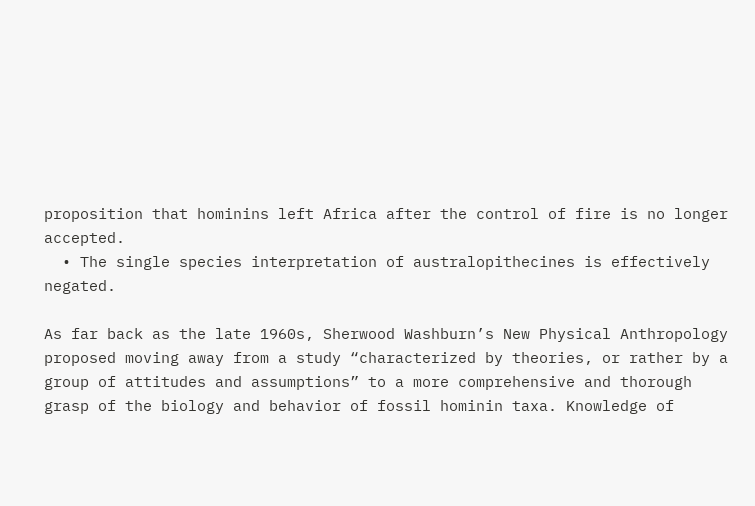proposition that hominins left Africa after the control of fire is no longer accepted.
  • The single species interpretation of australopithecines is effectively negated.

As far back as the late 1960s, Sherwood Washburn’s New Physical Anthropology proposed moving away from a study “characterized by theories, or rather by a group of attitudes and assumptions” to a more comprehensive and thorough grasp of the biology and behavior of fossil hominin taxa. Knowledge of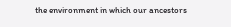the environment in which our ancestors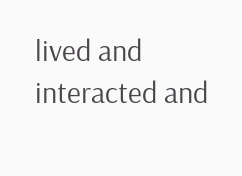lived and interacted and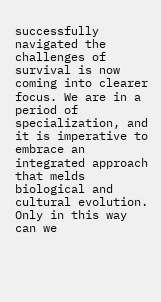successfully navigated the challenges of survival is now coming into clearer focus. We are in a period of specialization, and it is imperative to embrace an integrated approach that melds biological and cultural evolution. Only in this way can we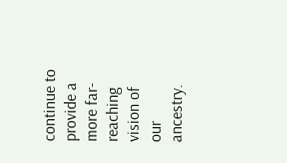continue to provide a more far-reaching vision of our ancestry.